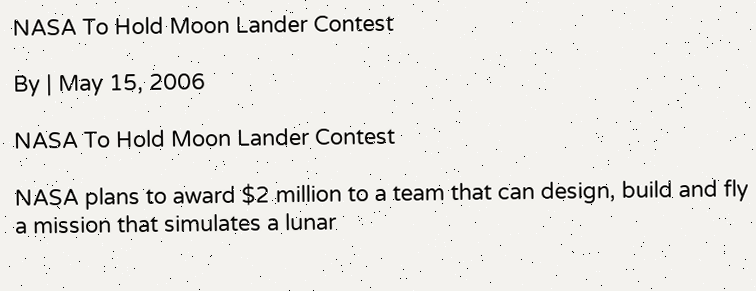NASA To Hold Moon Lander Contest

By | May 15, 2006

NASA To Hold Moon Lander Contest

NASA plans to award $2 million to a team that can design, build and fly a mission that simulates a lunar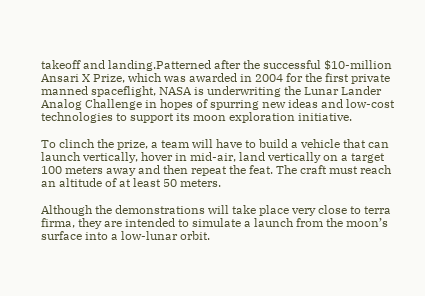takeoff and landing.Patterned after the successful $10-million Ansari X Prize, which was awarded in 2004 for the first private manned spaceflight, NASA is underwriting the Lunar Lander Analog Challenge in hopes of spurring new ideas and low-cost technologies to support its moon exploration initiative.

To clinch the prize, a team will have to build a vehicle that can launch vertically, hover in mid-air, land vertically on a target 100 meters away and then repeat the feat. The craft must reach an altitude of at least 50 meters.

Although the demonstrations will take place very close to terra firma, they are intended to simulate a launch from the moon’s surface into a low-lunar orbit.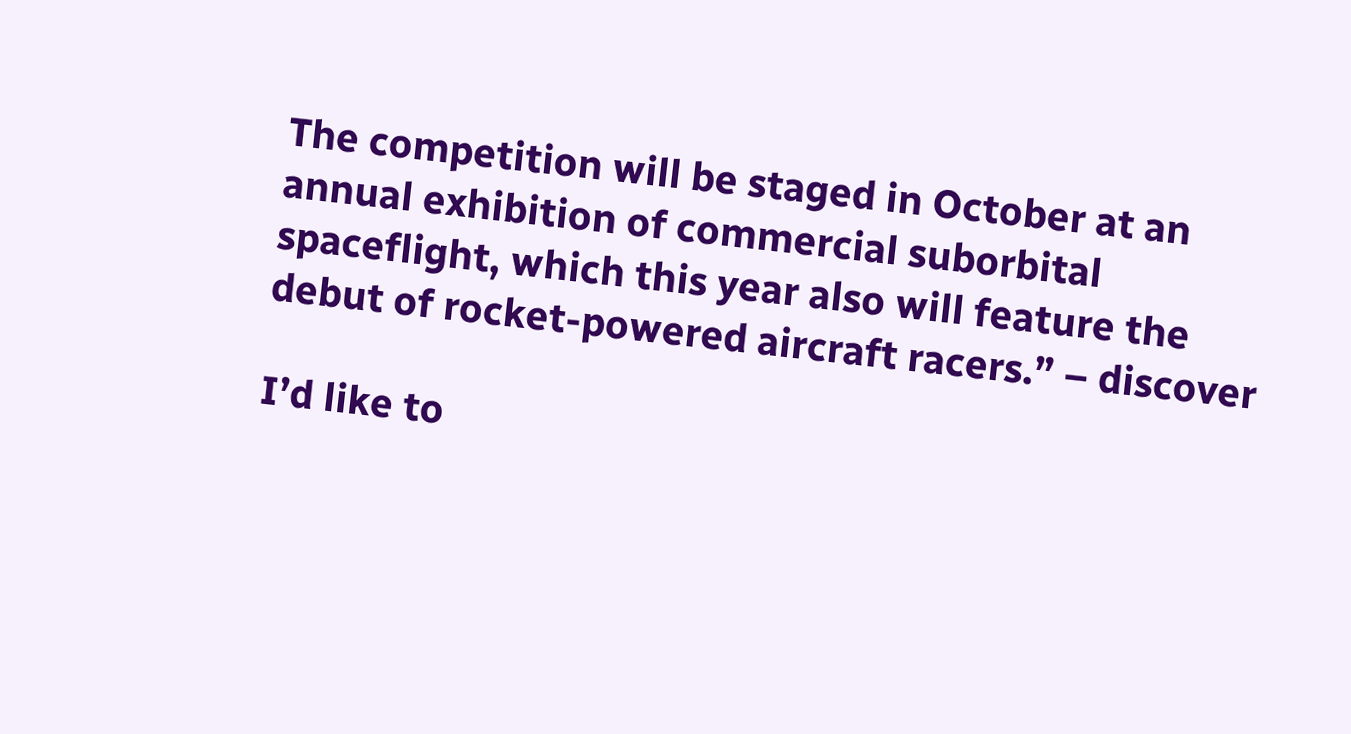The competition will be staged in October at an annual exhibition of commercial suborbital spaceflight, which this year also will feature the debut of rocket-powered aircraft racers.” – discover

I’d like to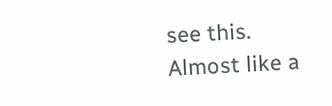see this. Almost like a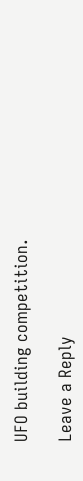UFO building competition.

Leave a Reply